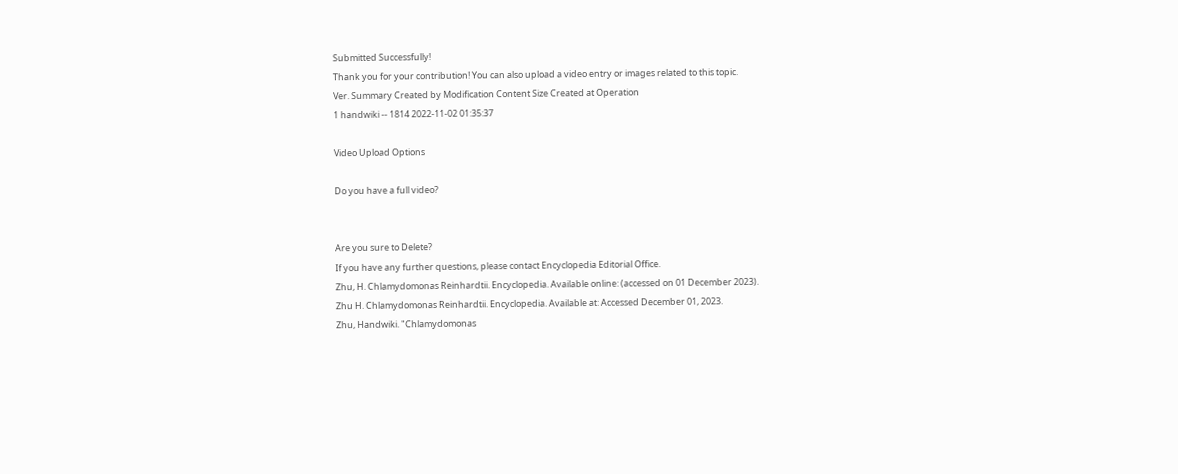Submitted Successfully!
Thank you for your contribution! You can also upload a video entry or images related to this topic.
Ver. Summary Created by Modification Content Size Created at Operation
1 handwiki -- 1814 2022-11-02 01:35:37

Video Upload Options

Do you have a full video?


Are you sure to Delete?
If you have any further questions, please contact Encyclopedia Editorial Office.
Zhu, H. Chlamydomonas Reinhardtii. Encyclopedia. Available online: (accessed on 01 December 2023).
Zhu H. Chlamydomonas Reinhardtii. Encyclopedia. Available at: Accessed December 01, 2023.
Zhu, Handwiki. "Chlamydomonas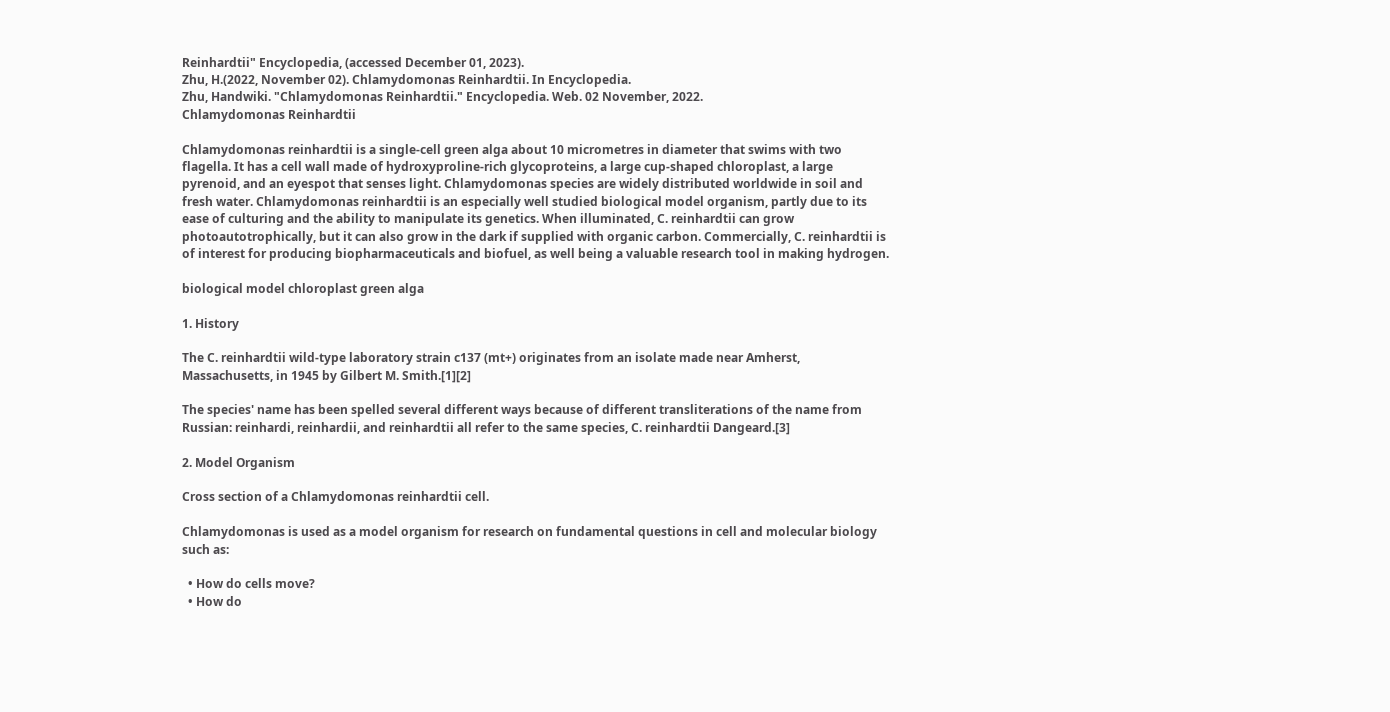Reinhardtii" Encyclopedia, (accessed December 01, 2023).
Zhu, H.(2022, November 02). Chlamydomonas Reinhardtii. In Encyclopedia.
Zhu, Handwiki. "Chlamydomonas Reinhardtii." Encyclopedia. Web. 02 November, 2022.
Chlamydomonas Reinhardtii

Chlamydomonas reinhardtii is a single-cell green alga about 10 micrometres in diameter that swims with two flagella. It has a cell wall made of hydroxyproline-rich glycoproteins, a large cup-shaped chloroplast, a large pyrenoid, and an eyespot that senses light. Chlamydomonas species are widely distributed worldwide in soil and fresh water. Chlamydomonas reinhardtii is an especially well studied biological model organism, partly due to its ease of culturing and the ability to manipulate its genetics. When illuminated, C. reinhardtii can grow photoautotrophically, but it can also grow in the dark if supplied with organic carbon. Commercially, C. reinhardtii is of interest for producing biopharmaceuticals and biofuel, as well being a valuable research tool in making hydrogen.

biological model chloroplast green alga

1. History

The C. reinhardtii wild-type laboratory strain c137 (mt+) originates from an isolate made near Amherst, Massachusetts, in 1945 by Gilbert M. Smith.[1][2]

The species' name has been spelled several different ways because of different transliterations of the name from Russian: reinhardi, reinhardii, and reinhardtii all refer to the same species, C. reinhardtii Dangeard.[3]

2. Model Organism

Cross section of a Chlamydomonas reinhardtii cell.

Chlamydomonas is used as a model organism for research on fundamental questions in cell and molecular biology such as:

  • How do cells move?
  • How do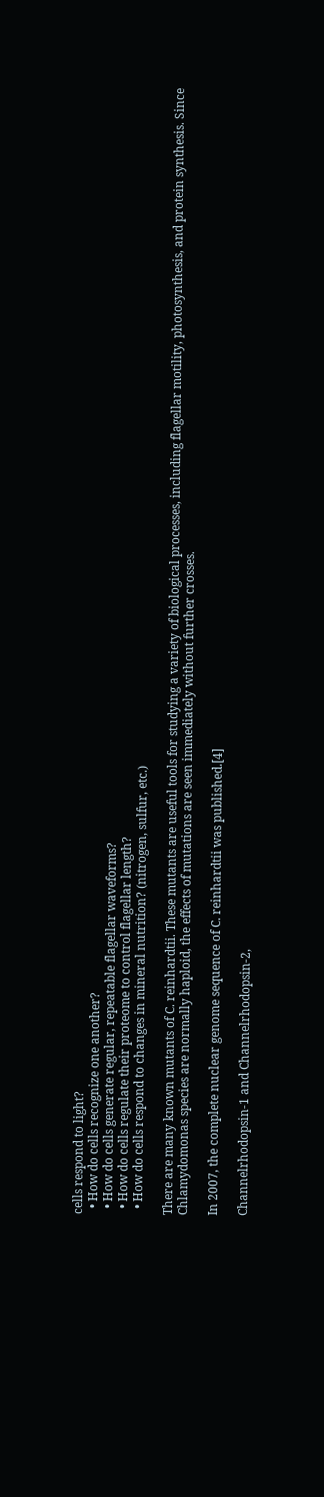cells respond to light?
  • How do cells recognize one another?
  • How do cells generate regular, repeatable flagellar waveforms?
  • How do cells regulate their proteome to control flagellar length?
  • How do cells respond to changes in mineral nutrition? (nitrogen, sulfur, etc.)

There are many known mutants of C. reinhardtii. These mutants are useful tools for studying a variety of biological processes, including flagellar motility, photosynthesis, and protein synthesis. Since Chlamydomonas species are normally haploid, the effects of mutations are seen immediately without further crosses.

In 2007, the complete nuclear genome sequence of C. reinhardtii was published.[4]

Channelrhodopsin-1 and Channelrhodopsin-2,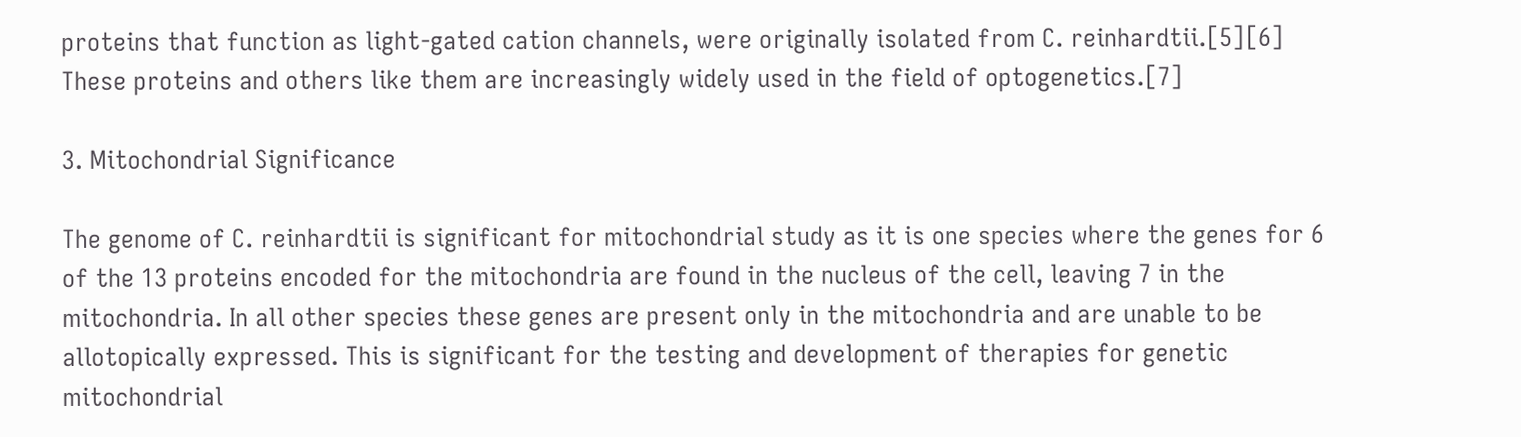proteins that function as light-gated cation channels, were originally isolated from C. reinhardtii.[5][6] These proteins and others like them are increasingly widely used in the field of optogenetics.[7]

3. Mitochondrial Significance

The genome of C. reinhardtii is significant for mitochondrial study as it is one species where the genes for 6 of the 13 proteins encoded for the mitochondria are found in the nucleus of the cell, leaving 7 in the mitochondria. In all other species these genes are present only in the mitochondria and are unable to be allotopically expressed. This is significant for the testing and development of therapies for genetic mitochondrial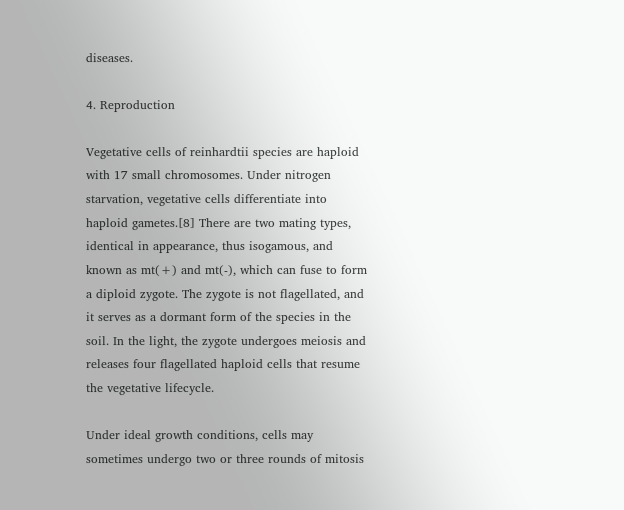diseases.

4. Reproduction

Vegetative cells of reinhardtii species are haploid with 17 small chromosomes. Under nitrogen starvation, vegetative cells differentiate into haploid gametes.[8] There are two mating types, identical in appearance, thus isogamous, and known as mt(+) and mt(-), which can fuse to form a diploid zygote. The zygote is not flagellated, and it serves as a dormant form of the species in the soil. In the light, the zygote undergoes meiosis and releases four flagellated haploid cells that resume the vegetative lifecycle.

Under ideal growth conditions, cells may sometimes undergo two or three rounds of mitosis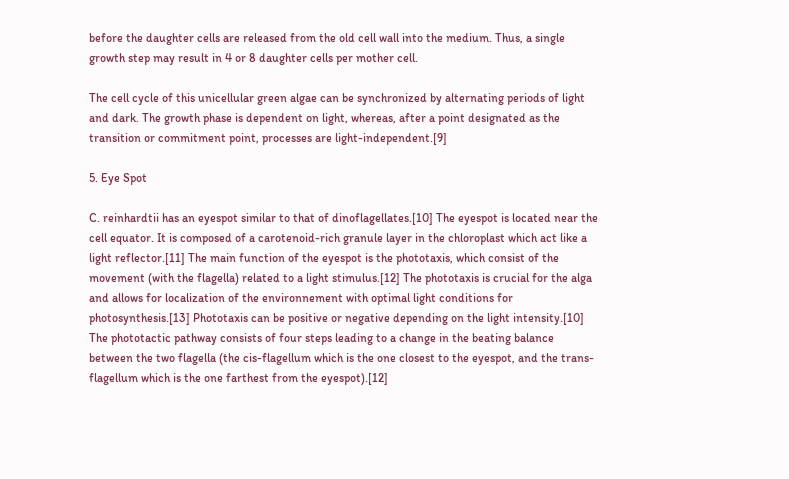before the daughter cells are released from the old cell wall into the medium. Thus, a single growth step may result in 4 or 8 daughter cells per mother cell.

The cell cycle of this unicellular green algae can be synchronized by alternating periods of light and dark. The growth phase is dependent on light, whereas, after a point designated as the transition or commitment point, processes are light-independent.[9]

5. Eye Spot

C. reinhardtii has an eyespot similar to that of dinoflagellates.[10] The eyespot is located near the cell equator. It is composed of a carotenoid-rich granule layer in the chloroplast which act like a light reflector.[11] The main function of the eyespot is the phototaxis, which consist of the movement (with the flagella) related to a light stimulus.[12] The phototaxis is crucial for the alga and allows for localization of the environnement with optimal light conditions for photosynthesis.[13] Phototaxis can be positive or negative depending on the light intensity.[10] The phototactic pathway consists of four steps leading to a change in the beating balance between the two flagella (the cis-flagellum which is the one closest to the eyespot, and the trans-flagellum which is the one farthest from the eyespot).[12]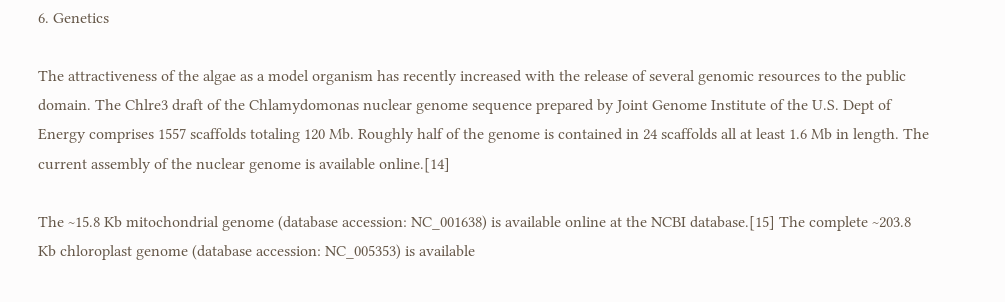6. Genetics

The attractiveness of the algae as a model organism has recently increased with the release of several genomic resources to the public domain. The Chlre3 draft of the Chlamydomonas nuclear genome sequence prepared by Joint Genome Institute of the U.S. Dept of Energy comprises 1557 scaffolds totaling 120 Mb. Roughly half of the genome is contained in 24 scaffolds all at least 1.6 Mb in length. The current assembly of the nuclear genome is available online.[14]

The ~15.8 Kb mitochondrial genome (database accession: NC_001638) is available online at the NCBI database.[15] The complete ~203.8 Kb chloroplast genome (database accession: NC_005353) is available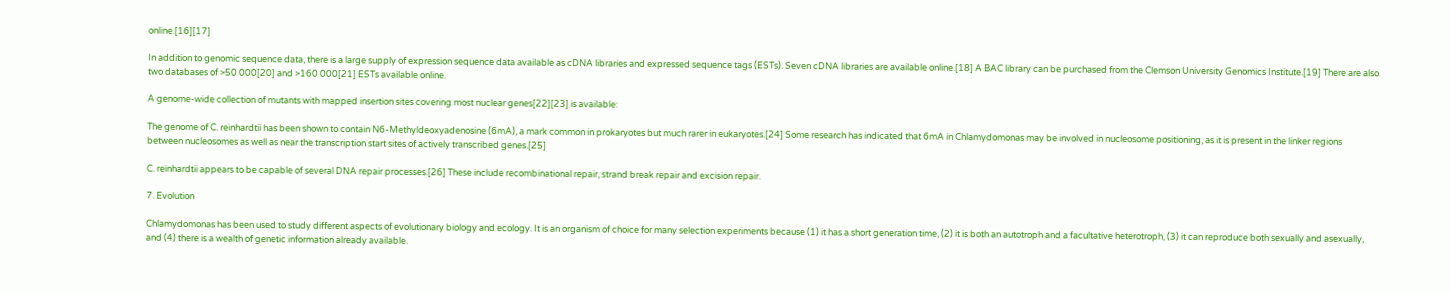online.[16][17]

In addition to genomic sequence data, there is a large supply of expression sequence data available as cDNA libraries and expressed sequence tags (ESTs). Seven cDNA libraries are available online.[18] A BAC library can be purchased from the Clemson University Genomics Institute.[19] There are also two databases of >50 000[20] and >160 000[21] ESTs available online.

A genome-wide collection of mutants with mapped insertion sites covering most nuclear genes[22][23] is available:

The genome of C. reinhardtii has been shown to contain N6-Methyldeoxyadenosine (6mA), a mark common in prokaryotes but much rarer in eukaryotes.[24] Some research has indicated that 6mA in Chlamydomonas may be involved in nucleosome positioning, as it is present in the linker regions between nucleosomes as well as near the transcription start sites of actively transcribed genes.[25]

C. reinhardtii appears to be capable of several DNA repair processes.[26] These include recombinational repair, strand break repair and excision repair.

7. Evolution

Chlamydomonas has been used to study different aspects of evolutionary biology and ecology. It is an organism of choice for many selection experiments because (1) it has a short generation time, (2) it is both an autotroph and a facultative heterotroph, (3) it can reproduce both sexually and asexually, and (4) there is a wealth of genetic information already available.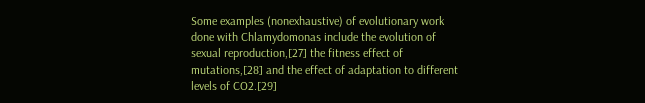Some examples (nonexhaustive) of evolutionary work done with Chlamydomonas include the evolution of sexual reproduction,[27] the fitness effect of mutations,[28] and the effect of adaptation to different levels of CO2.[29]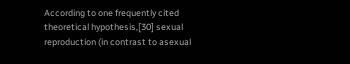According to one frequently cited theoretical hypothesis,[30] sexual reproduction (in contrast to asexual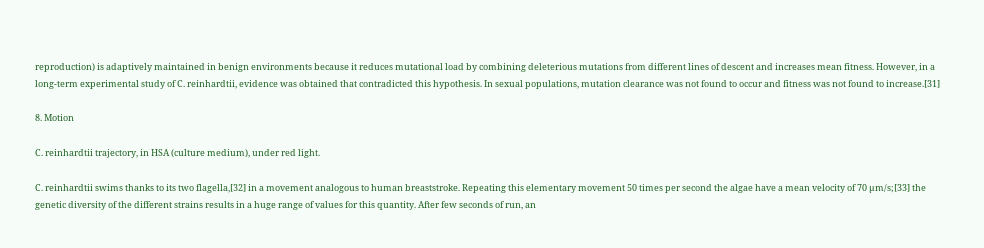reproduction) is adaptively maintained in benign environments because it reduces mutational load by combining deleterious mutations from different lines of descent and increases mean fitness. However, in a long-term experimental study of C. reinhardtii, evidence was obtained that contradicted this hypothesis. In sexual populations, mutation clearance was not found to occur and fitness was not found to increase.[31]

8. Motion

C. reinhardtii trajectory, in HSA (culture medium), under red light.

C. reinhardtii swims thanks to its two flagella,[32] in a movement analogous to human breaststroke. Repeating this elementary movement 50 times per second the algae have a mean velocity of 70 µm/s;[33] the genetic diversity of the different strains results in a huge range of values for this quantity. After few seconds of run, an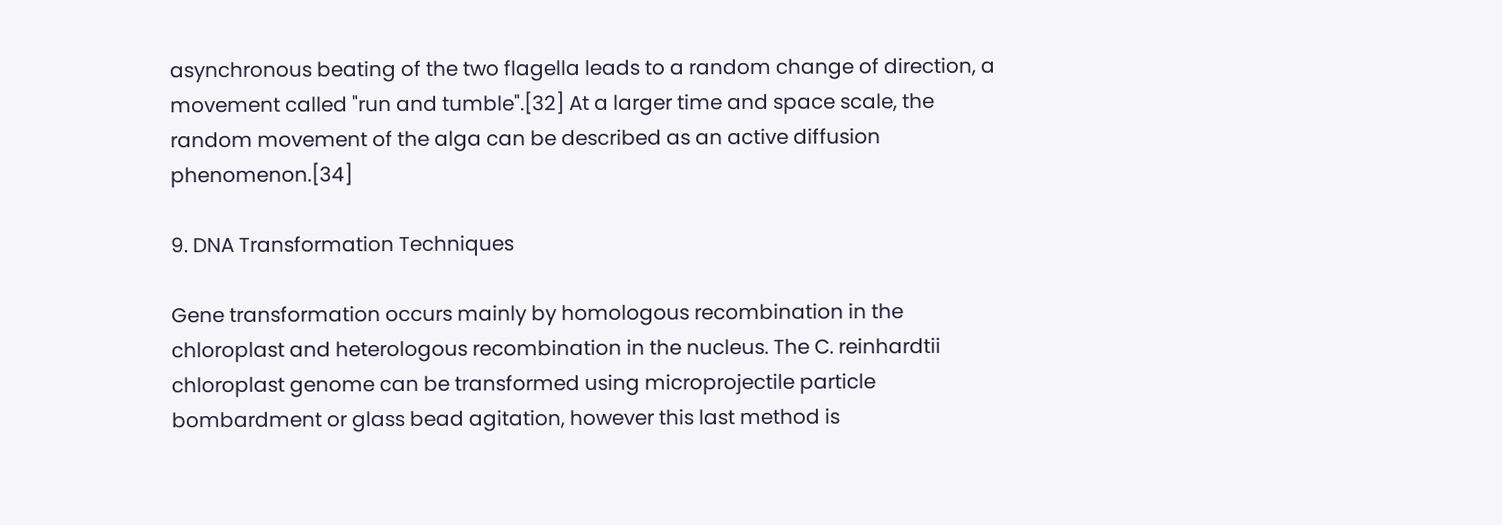asynchronous beating of the two flagella leads to a random change of direction, a movement called "run and tumble".[32] At a larger time and space scale, the random movement of the alga can be described as an active diffusion phenomenon.[34]

9. DNA Transformation Techniques

Gene transformation occurs mainly by homologous recombination in the chloroplast and heterologous recombination in the nucleus. The C. reinhardtii chloroplast genome can be transformed using microprojectile particle bombardment or glass bead agitation, however this last method is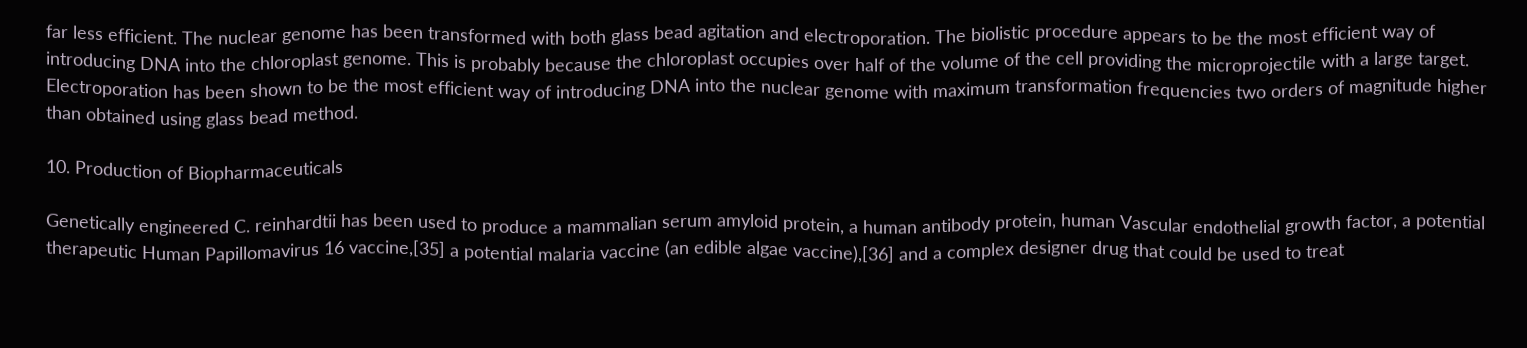far less efficient. The nuclear genome has been transformed with both glass bead agitation and electroporation. The biolistic procedure appears to be the most efficient way of introducing DNA into the chloroplast genome. This is probably because the chloroplast occupies over half of the volume of the cell providing the microprojectile with a large target. Electroporation has been shown to be the most efficient way of introducing DNA into the nuclear genome with maximum transformation frequencies two orders of magnitude higher than obtained using glass bead method.

10. Production of Biopharmaceuticals

Genetically engineered C. reinhardtii has been used to produce a mammalian serum amyloid protein, a human antibody protein, human Vascular endothelial growth factor, a potential therapeutic Human Papillomavirus 16 vaccine,[35] a potential malaria vaccine (an edible algae vaccine),[36] and a complex designer drug that could be used to treat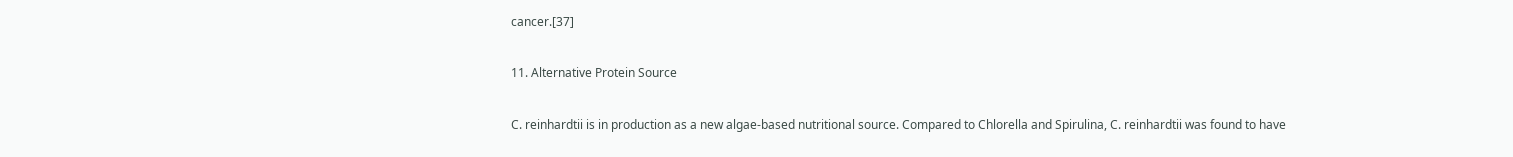cancer.[37]

11. Alternative Protein Source

C. reinhardtii is in production as a new algae-based nutritional source. Compared to Chlorella and Spirulina, C. reinhardtii was found to have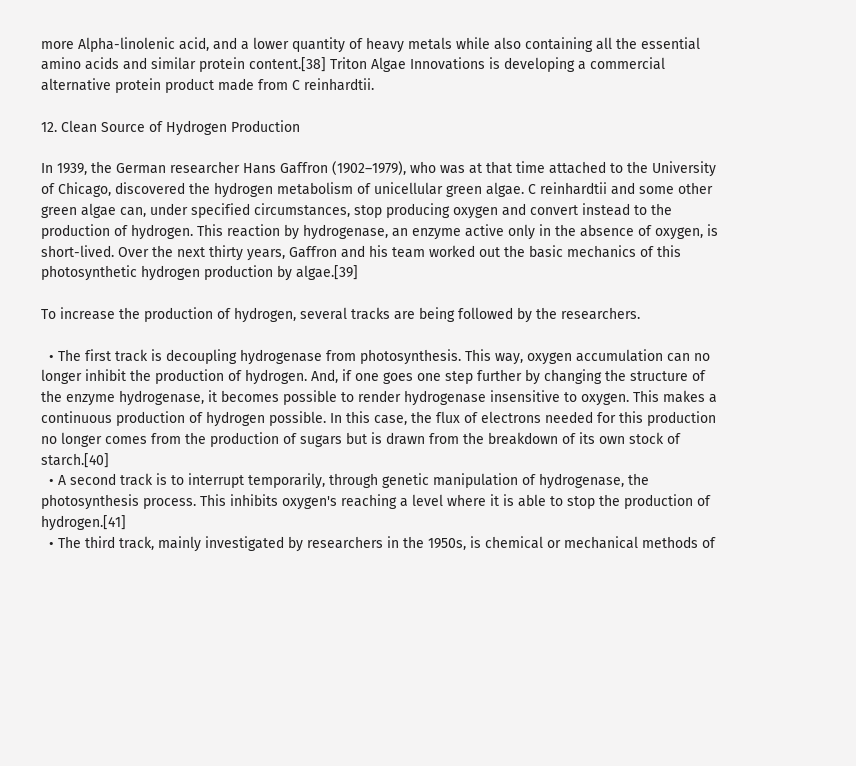more Alpha-linolenic acid, and a lower quantity of heavy metals while also containing all the essential amino acids and similar protein content.[38] Triton Algae Innovations is developing a commercial alternative protein product made from C reinhardtii.

12. Clean Source of Hydrogen Production

In 1939, the German researcher Hans Gaffron (1902–1979), who was at that time attached to the University of Chicago, discovered the hydrogen metabolism of unicellular green algae. C reinhardtii and some other green algae can, under specified circumstances, stop producing oxygen and convert instead to the production of hydrogen. This reaction by hydrogenase, an enzyme active only in the absence of oxygen, is short-lived. Over the next thirty years, Gaffron and his team worked out the basic mechanics of this photosynthetic hydrogen production by algae.[39]

To increase the production of hydrogen, several tracks are being followed by the researchers.

  • The first track is decoupling hydrogenase from photosynthesis. This way, oxygen accumulation can no longer inhibit the production of hydrogen. And, if one goes one step further by changing the structure of the enzyme hydrogenase, it becomes possible to render hydrogenase insensitive to oxygen. This makes a continuous production of hydrogen possible. In this case, the flux of electrons needed for this production no longer comes from the production of sugars but is drawn from the breakdown of its own stock of starch.[40]
  • A second track is to interrupt temporarily, through genetic manipulation of hydrogenase, the photosynthesis process. This inhibits oxygen's reaching a level where it is able to stop the production of hydrogen.[41]
  • The third track, mainly investigated by researchers in the 1950s, is chemical or mechanical methods of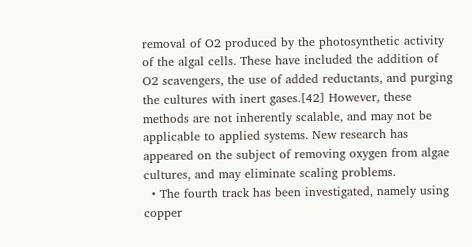removal of O2 produced by the photosynthetic activity of the algal cells. These have included the addition of O2 scavengers, the use of added reductants, and purging the cultures with inert gases.[42] However, these methods are not inherently scalable, and may not be applicable to applied systems. New research has appeared on the subject of removing oxygen from algae cultures, and may eliminate scaling problems.
  • The fourth track has been investigated, namely using copper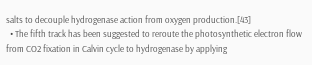salts to decouple hydrogenase action from oxygen production.[43]
  • The fifth track has been suggested to reroute the photosynthetic electron flow from CO2 fixation in Calvin cycle to hydrogenase by applying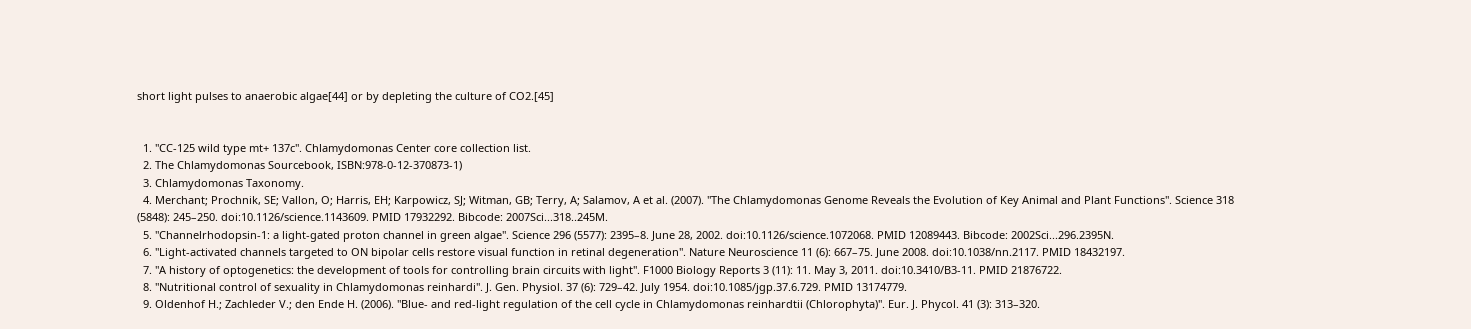short light pulses to anaerobic algae[44] or by depleting the culture of CO2.[45]


  1. "CC-125 wild type mt+ 137c". Chlamydomonas Center core collection list.
  2. The Chlamydomonas Sourcebook, ISBN:978-0-12-370873-1)
  3. Chlamydomonas Taxonomy.
  4. Merchant; Prochnik, SE; Vallon, O; Harris, EH; Karpowicz, SJ; Witman, GB; Terry, A; Salamov, A et al. (2007). "The Chlamydomonas Genome Reveals the Evolution of Key Animal and Plant Functions". Science 318 (5848): 245–250. doi:10.1126/science.1143609. PMID 17932292. Bibcode: 2007Sci...318..245M.
  5. "Channelrhodopsin-1: a light-gated proton channel in green algae". Science 296 (5577): 2395–8. June 28, 2002. doi:10.1126/science.1072068. PMID 12089443. Bibcode: 2002Sci...296.2395N.
  6. "Light-activated channels targeted to ON bipolar cells restore visual function in retinal degeneration". Nature Neuroscience 11 (6): 667–75. June 2008. doi:10.1038/nn.2117. PMID 18432197.
  7. "A history of optogenetics: the development of tools for controlling brain circuits with light". F1000 Biology Reports 3 (11): 11. May 3, 2011. doi:10.3410/B3-11. PMID 21876722.
  8. "Nutritional control of sexuality in Chlamydomonas reinhardi". J. Gen. Physiol. 37 (6): 729–42. July 1954. doi:10.1085/jgp.37.6.729. PMID 13174779.
  9. Oldenhof H.; Zachleder V.; den Ende H. (2006). "Blue- and red-light regulation of the cell cycle in Chlamydomonas reinhardtii (Chlorophyta)". Eur. J. Phycol. 41 (3): 313–320.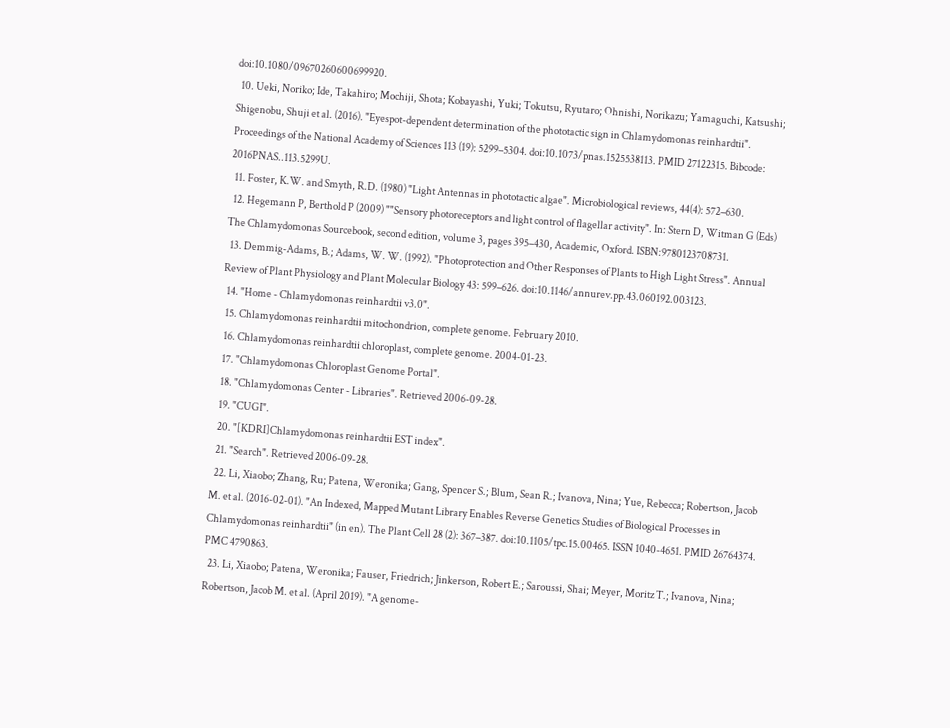doi:10.1080/09670260600699920.
  10. Ueki, Noriko; Ide, Takahiro; Mochiji, Shota; Kobayashi, Yuki; Tokutsu, Ryutaro; Ohnishi, Norikazu; Yamaguchi, Katsushi; Shigenobu, Shuji et al. (2016). "Eyespot-dependent determination of the phototactic sign in Chlamydomonas reinhardtii". Proceedings of the National Academy of Sciences 113 (19): 5299–5304. doi:10.1073/pnas.1525538113. PMID 27122315. Bibcode: 2016PNAS..113.5299U.
  11. Foster, K.W. and Smyth, R.D. (1980) "Light Antennas in phototactic algae". Microbiological reviews, 44(4): 572–630.
  12. Hegemann P, Berthold P (2009) ""Sensory photoreceptors and light control of flagellar activity". In: Stern D, Witman G (Eds) The Chlamydomonas Sourcebook, second edition, volume 3, pages 395–430, Academic, Oxford. ISBN:9780123708731.
  13. Demmig-Adams, B.; Adams, W. W. (1992). "Photoprotection and Other Responses of Plants to High Light Stress". Annual Review of Plant Physiology and Plant Molecular Biology 43: 599–626. doi:10.1146/annurev.pp.43.060192.003123.
  14. "Home - Chlamydomonas reinhardtii v3.0".
  15. Chlamydomonas reinhardtii mitochondrion, complete genome. February 2010.
  16. Chlamydomonas reinhardtii chloroplast, complete genome. 2004-01-23.
  17. "Chlamydomonas Chloroplast Genome Portal".
  18. "Chlamydomonas Center - Libraries". Retrieved 2006-09-28.
  19. "CUGI".
  20. "[KDRI]Chlamydomonas reinhardtii EST index".
  21. "Search". Retrieved 2006-09-28.
  22. Li, Xiaobo; Zhang, Ru; Patena, Weronika; Gang, Spencer S.; Blum, Sean R.; Ivanova, Nina; Yue, Rebecca; Robertson, Jacob M. et al. (2016-02-01). "An Indexed, Mapped Mutant Library Enables Reverse Genetics Studies of Biological Processes in Chlamydomonas reinhardtii" (in en). The Plant Cell 28 (2): 367–387. doi:10.1105/tpc.15.00465. ISSN 1040-4651. PMID 26764374. PMC 4790863.
  23. Li, Xiaobo; Patena, Weronika; Fauser, Friedrich; Jinkerson, Robert E.; Saroussi, Shai; Meyer, Moritz T.; Ivanova, Nina; Robertson, Jacob M. et al. (April 2019). "A genome-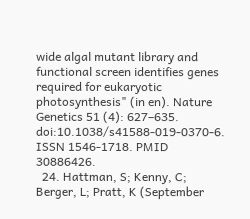wide algal mutant library and functional screen identifies genes required for eukaryotic photosynthesis" (in en). Nature Genetics 51 (4): 627–635. doi:10.1038/s41588-019-0370-6. ISSN 1546-1718. PMID 30886426.
  24. Hattman, S; Kenny, C; Berger, L; Pratt, K (September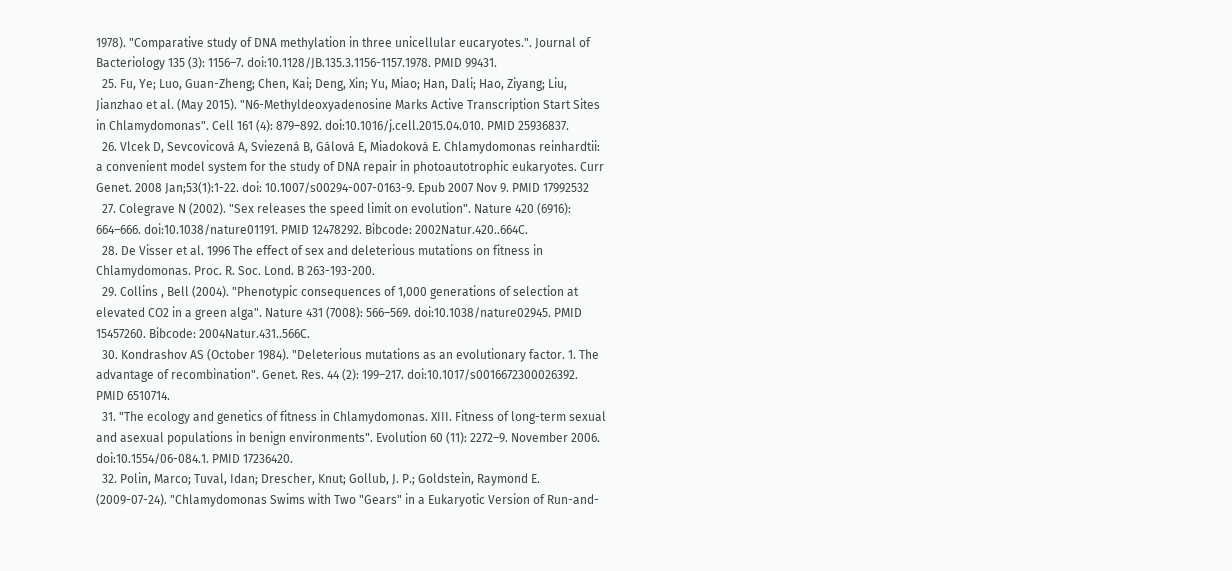1978). "Comparative study of DNA methylation in three unicellular eucaryotes.". Journal of Bacteriology 135 (3): 1156–7. doi:10.1128/JB.135.3.1156-1157.1978. PMID 99431.
  25. Fu, Ye; Luo, Guan-Zheng; Chen, Kai; Deng, Xin; Yu, Miao; Han, Dali; Hao, Ziyang; Liu, Jianzhao et al. (May 2015). "N6-Methyldeoxyadenosine Marks Active Transcription Start Sites in Chlamydomonas". Cell 161 (4): 879–892. doi:10.1016/j.cell.2015.04.010. PMID 25936837.
  26. Vlcek D, Sevcovicová A, Sviezená B, Gálová E, Miadoková E. Chlamydomonas reinhardtii: a convenient model system for the study of DNA repair in photoautotrophic eukaryotes. Curr Genet. 2008 Jan;53(1):1-22. doi: 10.1007/s00294-007-0163-9. Epub 2007 Nov 9. PMID 17992532
  27. Colegrave N (2002). "Sex releases the speed limit on evolution". Nature 420 (6916): 664–666. doi:10.1038/nature01191. PMID 12478292. Bibcode: 2002Natur.420..664C.
  28. De Visser et al. 1996 The effect of sex and deleterious mutations on fitness in Chlamydomonas. Proc. R. Soc. Lond. B 263-193-200.
  29. Collins , Bell (2004). "Phenotypic consequences of 1,000 generations of selection at elevated CO2 in a green alga". Nature 431 (7008): 566–569. doi:10.1038/nature02945. PMID 15457260. Bibcode: 2004Natur.431..566C.
  30. Kondrashov AS (October 1984). "Deleterious mutations as an evolutionary factor. 1. The advantage of recombination". Genet. Res. 44 (2): 199–217. doi:10.1017/s0016672300026392. PMID 6510714.
  31. "The ecology and genetics of fitness in Chlamydomonas. XIII. Fitness of long-term sexual and asexual populations in benign environments". Evolution 60 (11): 2272–9. November 2006. doi:10.1554/06-084.1. PMID 17236420.
  32. Polin, Marco; Tuval, Idan; Drescher, Knut; Gollub, J. P.; Goldstein, Raymond E. (2009-07-24). "Chlamydomonas Swims with Two "Gears" in a Eukaryotic Version of Run-and-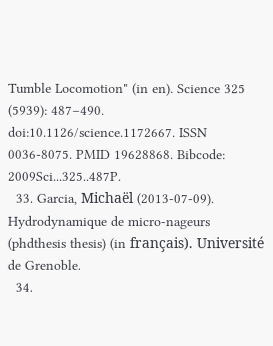Tumble Locomotion" (in en). Science 325 (5939): 487–490. doi:10.1126/science.1172667. ISSN 0036-8075. PMID 19628868. Bibcode: 2009Sci...325..487P.
  33. Garcia, Michaël (2013-07-09). Hydrodynamique de micro-nageurs (phdthesis thesis) (in français). Université de Grenoble.
  34.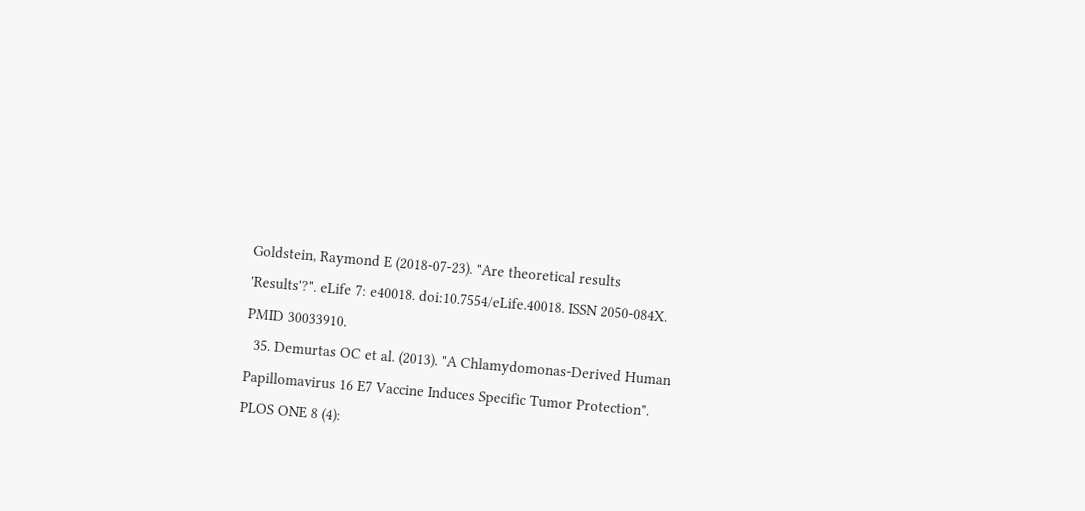Goldstein, Raymond E (2018-07-23). "Are theoretical results 'Results'?". eLife 7: e40018. doi:10.7554/eLife.40018. ISSN 2050-084X. PMID 30033910.
  35. Demurtas OC et al. (2013). "A Chlamydomonas-Derived Human Papillomavirus 16 E7 Vaccine Induces Specific Tumor Protection". PLOS ONE 8 (4):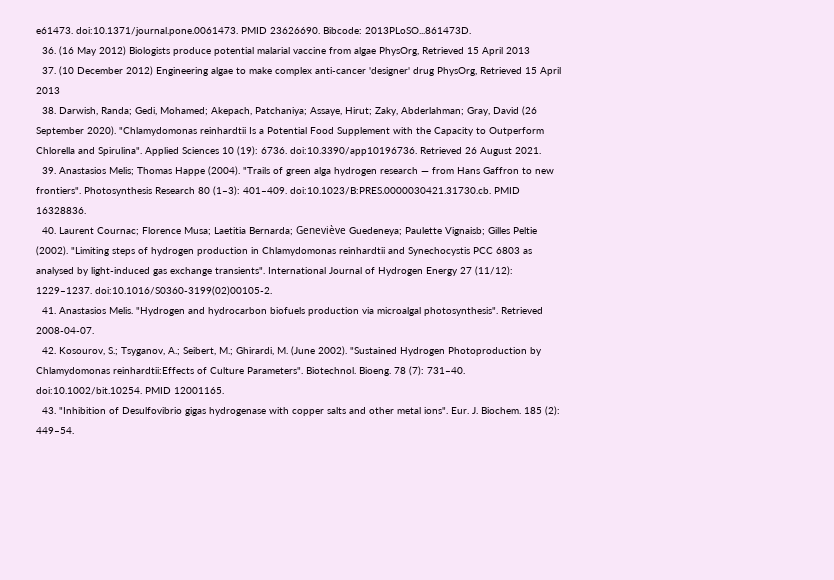e61473. doi:10.1371/journal.pone.0061473. PMID 23626690. Bibcode: 2013PLoSO...861473D.
  36. (16 May 2012) Biologists produce potential malarial vaccine from algae PhysOrg, Retrieved 15 April 2013
  37. (10 December 2012) Engineering algae to make complex anti-cancer 'designer' drug PhysOrg, Retrieved 15 April 2013
  38. Darwish, Randa; Gedi, Mohamed; Akepach, Patchaniya; Assaye, Hirut; Zaky, Abderlahman; Gray, David (26 September 2020). "Chlamydomonas reinhardtii Is a Potential Food Supplement with the Capacity to Outperform Chlorella and Spirulina". Applied Sciences 10 (19): 6736. doi:10.3390/app10196736. Retrieved 26 August 2021.
  39. Anastasios Melis; Thomas Happe (2004). "Trails of green alga hydrogen research — from Hans Gaffron to new frontiers". Photosynthesis Research 80 (1–3): 401–409. doi:10.1023/B:PRES.0000030421.31730.cb. PMID 16328836.
  40. Laurent Cournac; Florence Musa; Laetitia Bernarda; Geneviève Guedeneya; Paulette Vignaisb; Gilles Peltie (2002). "Limiting steps of hydrogen production in Chlamydomonas reinhardtii and Synechocystis PCC 6803 as analysed by light-induced gas exchange transients". International Journal of Hydrogen Energy 27 (11/12): 1229–1237. doi:10.1016/S0360-3199(02)00105-2.
  41. Anastasios Melis. "Hydrogen and hydrocarbon biofuels production via microalgal photosynthesis". Retrieved 2008-04-07.
  42. Kosourov, S.; Tsyganov, A.; Seibert, M.; Ghirardi, M. (June 2002). "Sustained Hydrogen Photoproduction by Chlamydomonas reinhardtii:Effects of Culture Parameters". Biotechnol. Bioeng. 78 (7): 731–40. doi:10.1002/bit.10254. PMID 12001165.
  43. "Inhibition of Desulfovibrio gigas hydrogenase with copper salts and other metal ions". Eur. J. Biochem. 185 (2): 449–54.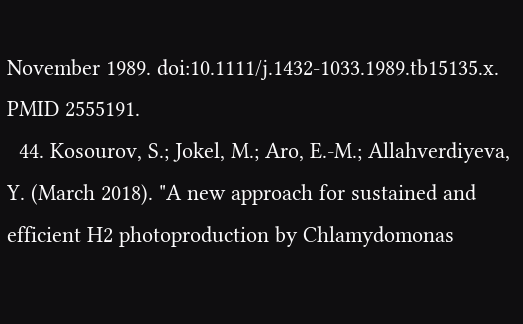November 1989. doi:10.1111/j.1432-1033.1989.tb15135.x. PMID 2555191.
  44. Kosourov, S.; Jokel, M.; Aro, E.-M.; Allahverdiyeva, Y. (March 2018). "A new approach for sustained and efficient H2 photoproduction by Chlamydomonas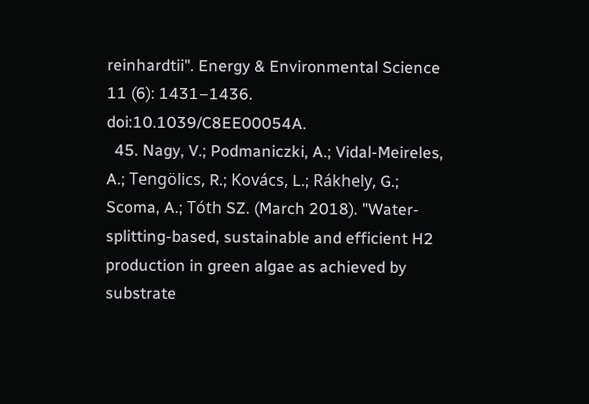reinhardtii". Energy & Environmental Science 11 (6): 1431–1436. doi:10.1039/C8EE00054A.
  45. Nagy, V.; Podmaniczki, A.; Vidal-Meireles, A.; Tengölics, R.; Kovács, L.; Rákhely, G.; Scoma, A.; Tóth SZ. (March 2018). "Water-splitting-based, sustainable and efficient H2 production in green algae as achieved by substrate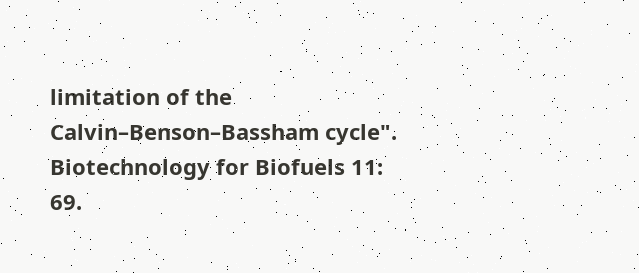limitation of the Calvin–Benson–Bassham cycle". Biotechnology for Biofuels 11: 69.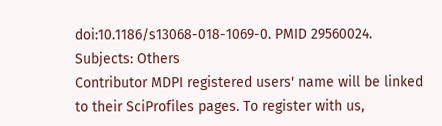doi:10.1186/s13068-018-1069-0. PMID 29560024.
Subjects: Others
Contributor MDPI registered users' name will be linked to their SciProfiles pages. To register with us,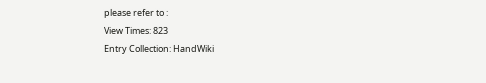please refer to :
View Times: 823
Entry Collection: HandWiki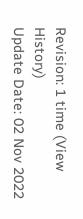Revision: 1 time (View History)
Update Date: 02 Nov 2022